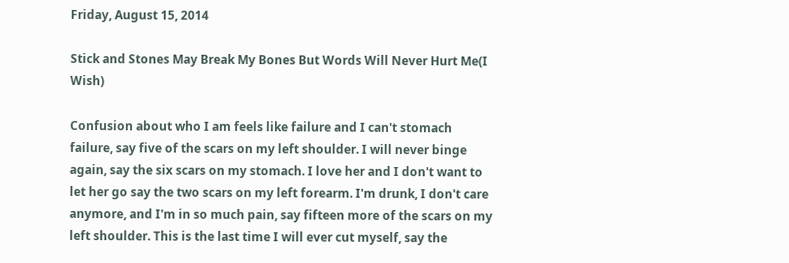Friday, August 15, 2014

Stick and Stones May Break My Bones But Words Will Never Hurt Me(I Wish)

Confusion about who I am feels like failure and I can't stomach failure, say five of the scars on my left shoulder. I will never binge again, say the six scars on my stomach. I love her and I don't want to let her go say the two scars on my left forearm. I'm drunk, I don't care anymore, and I'm in so much pain, say fifteen more of the scars on my left shoulder. This is the last time I will ever cut myself, say the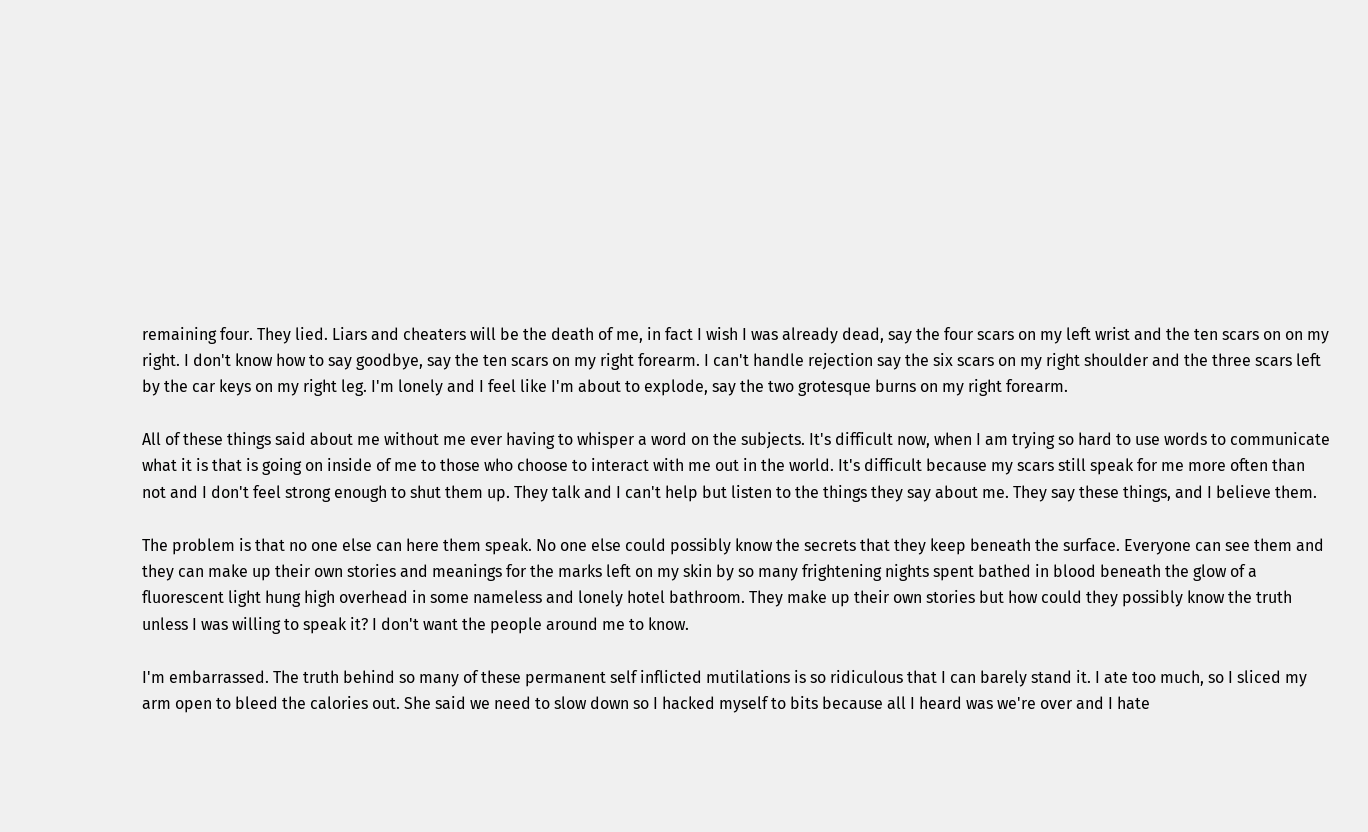remaining four. They lied. Liars and cheaters will be the death of me, in fact I wish I was already dead, say the four scars on my left wrist and the ten scars on on my right. I don't know how to say goodbye, say the ten scars on my right forearm. I can't handle rejection say the six scars on my right shoulder and the three scars left by the car keys on my right leg. I'm lonely and I feel like I'm about to explode, say the two grotesque burns on my right forearm.

All of these things said about me without me ever having to whisper a word on the subjects. It's difficult now, when I am trying so hard to use words to communicate what it is that is going on inside of me to those who choose to interact with me out in the world. It's difficult because my scars still speak for me more often than not and I don't feel strong enough to shut them up. They talk and I can't help but listen to the things they say about me. They say these things, and I believe them.

The problem is that no one else can here them speak. No one else could possibly know the secrets that they keep beneath the surface. Everyone can see them and they can make up their own stories and meanings for the marks left on my skin by so many frightening nights spent bathed in blood beneath the glow of a fluorescent light hung high overhead in some nameless and lonely hotel bathroom. They make up their own stories but how could they possibly know the truth unless I was willing to speak it? I don't want the people around me to know.

I'm embarrassed. The truth behind so many of these permanent self inflicted mutilations is so ridiculous that I can barely stand it. I ate too much, so I sliced my arm open to bleed the calories out. She said we need to slow down so I hacked myself to bits because all I heard was we're over and I hate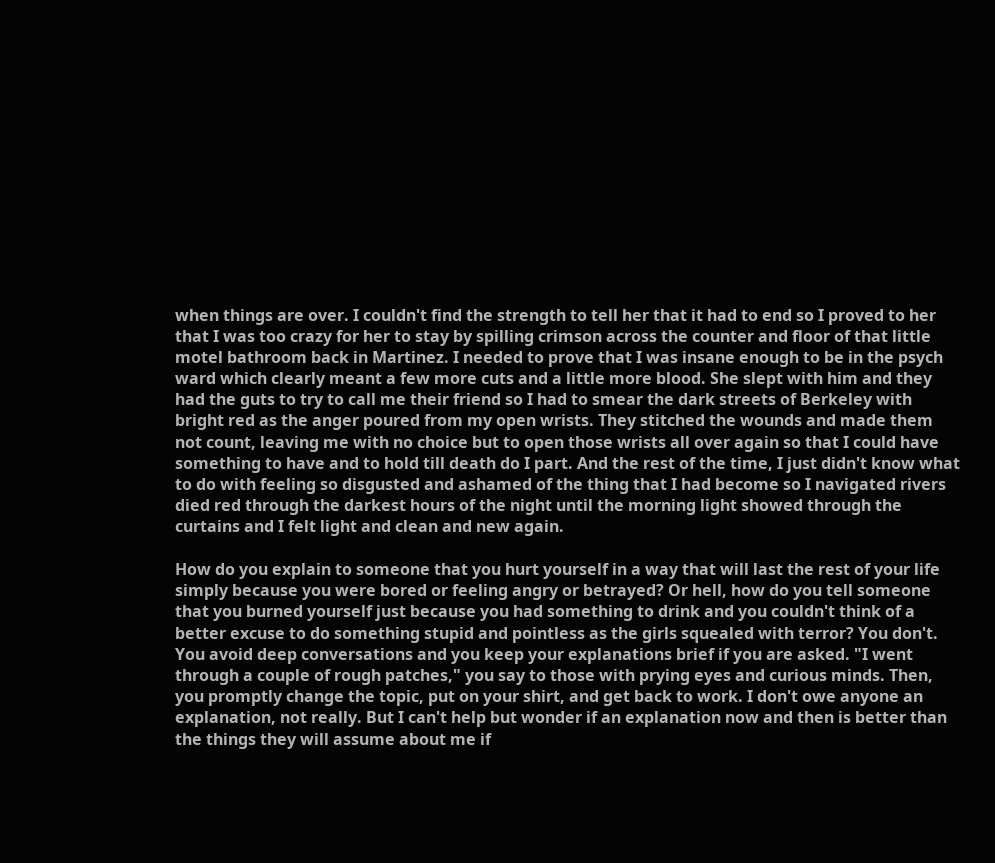when things are over. I couldn't find the strength to tell her that it had to end so I proved to her that I was too crazy for her to stay by spilling crimson across the counter and floor of that little motel bathroom back in Martinez. I needed to prove that I was insane enough to be in the psych ward which clearly meant a few more cuts and a little more blood. She slept with him and they had the guts to try to call me their friend so I had to smear the dark streets of Berkeley with bright red as the anger poured from my open wrists. They stitched the wounds and made them not count, leaving me with no choice but to open those wrists all over again so that I could have something to have and to hold till death do I part. And the rest of the time, I just didn't know what to do with feeling so disgusted and ashamed of the thing that I had become so I navigated rivers died red through the darkest hours of the night until the morning light showed through the curtains and I felt light and clean and new again.

How do you explain to someone that you hurt yourself in a way that will last the rest of your life simply because you were bored or feeling angry or betrayed? Or hell, how do you tell someone that you burned yourself just because you had something to drink and you couldn't think of a better excuse to do something stupid and pointless as the girls squealed with terror? You don't. You avoid deep conversations and you keep your explanations brief if you are asked. "I went through a couple of rough patches," you say to those with prying eyes and curious minds. Then, you promptly change the topic, put on your shirt, and get back to work. I don't owe anyone an explanation, not really. But I can't help but wonder if an explanation now and then is better than the things they will assume about me if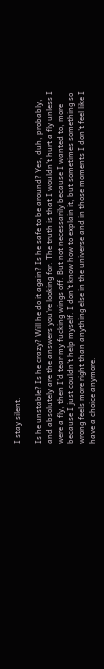I stay silent.

Is he unstable? Is he crazy? Will he do it again? Is he safe to be around? Yes, duh, probably, and absolutely are the answers you're looking for. The truth is that I wouldn't hurt a fly unless I were a fly, then I'd tear my fucking wings off. But not necessarily because I wanted to, more because I just couldn't help myself. I don't know how to explain it, but sometimes something so wrong feels more right than anything else in the universe and in those moments I don't feel like I have a choice anymore.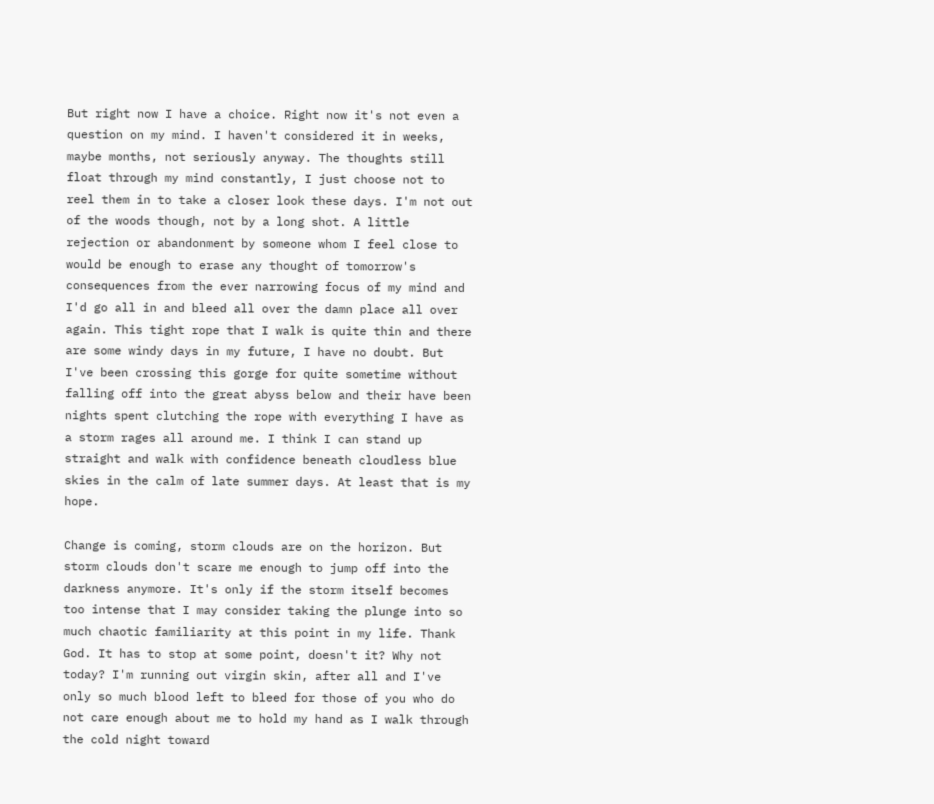But right now I have a choice. Right now it's not even a question on my mind. I haven't considered it in weeks, maybe months, not seriously anyway. The thoughts still float through my mind constantly, I just choose not to reel them in to take a closer look these days. I'm not out of the woods though, not by a long shot. A little rejection or abandonment by someone whom I feel close to would be enough to erase any thought of tomorrow's consequences from the ever narrowing focus of my mind and I'd go all in and bleed all over the damn place all over again. This tight rope that I walk is quite thin and there are some windy days in my future, I have no doubt. But I've been crossing this gorge for quite sometime without falling off into the great abyss below and their have been nights spent clutching the rope with everything I have as a storm rages all around me. I think I can stand up straight and walk with confidence beneath cloudless blue skies in the calm of late summer days. At least that is my hope.

Change is coming, storm clouds are on the horizon. But storm clouds don't scare me enough to jump off into the darkness anymore. It's only if the storm itself becomes too intense that I may consider taking the plunge into so much chaotic familiarity at this point in my life. Thank God. It has to stop at some point, doesn't it? Why not today? I'm running out virgin skin, after all and I've only so much blood left to bleed for those of you who do not care enough about me to hold my hand as I walk through the cold night toward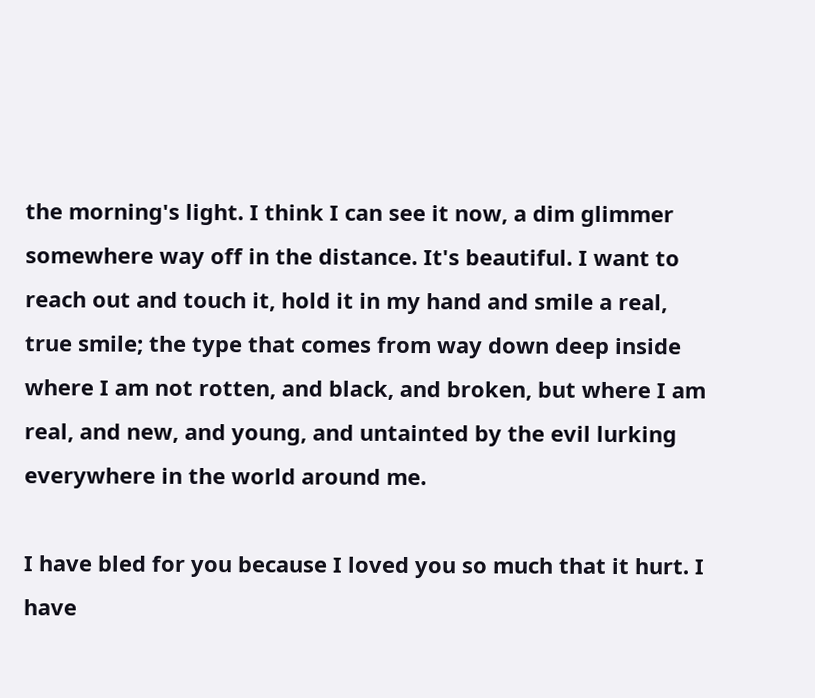the morning's light. I think I can see it now, a dim glimmer somewhere way off in the distance. It's beautiful. I want to reach out and touch it, hold it in my hand and smile a real, true smile; the type that comes from way down deep inside where I am not rotten, and black, and broken, but where I am real, and new, and young, and untainted by the evil lurking everywhere in the world around me.

I have bled for you because I loved you so much that it hurt. I have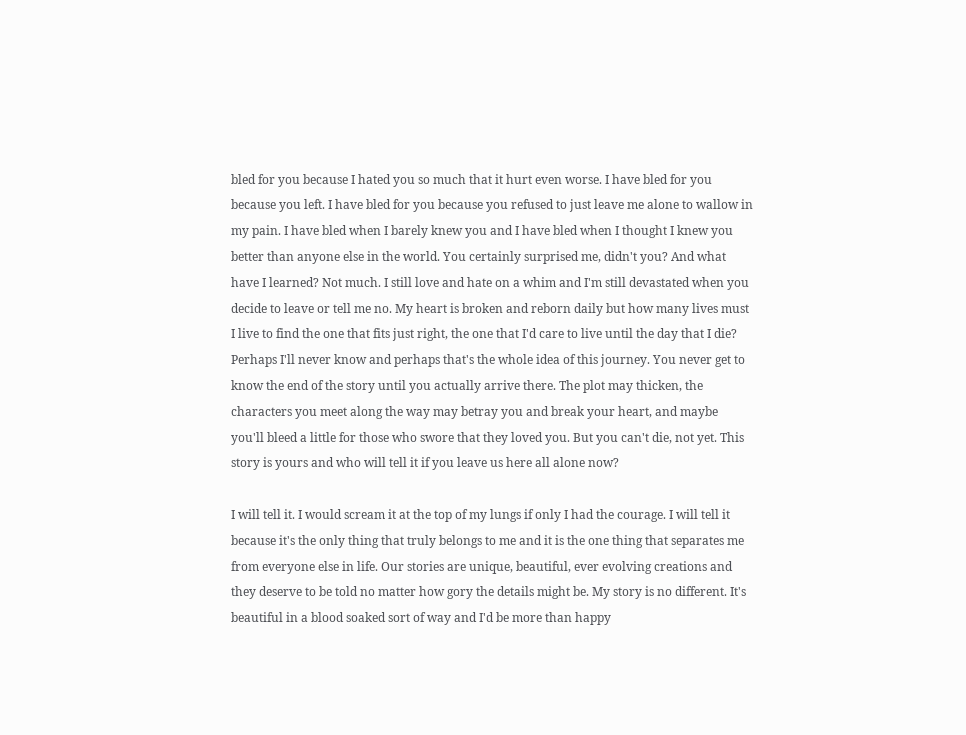bled for you because I hated you so much that it hurt even worse. I have bled for you because you left. I have bled for you because you refused to just leave me alone to wallow in my pain. I have bled when I barely knew you and I have bled when I thought I knew you better than anyone else in the world. You certainly surprised me, didn't you? And what have I learned? Not much. I still love and hate on a whim and I'm still devastated when you decide to leave or tell me no. My heart is broken and reborn daily but how many lives must I live to find the one that fits just right, the one that I'd care to live until the day that I die? Perhaps I'll never know and perhaps that's the whole idea of this journey. You never get to know the end of the story until you actually arrive there. The plot may thicken, the characters you meet along the way may betray you and break your heart, and maybe you'll bleed a little for those who swore that they loved you. But you can't die, not yet. This story is yours and who will tell it if you leave us here all alone now?

I will tell it. I would scream it at the top of my lungs if only I had the courage. I will tell it because it's the only thing that truly belongs to me and it is the one thing that separates me from everyone else in life. Our stories are unique, beautiful, ever evolving creations and they deserve to be told no matter how gory the details might be. My story is no different. It's beautiful in a blood soaked sort of way and I'd be more than happy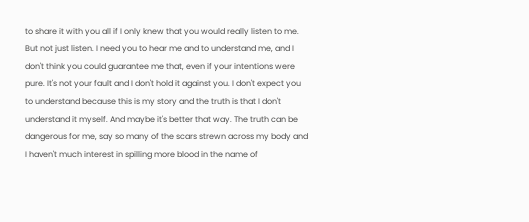to share it with you all if I only knew that you would really listen to me. But not just listen. I need you to hear me and to understand me, and I don't think you could guarantee me that, even if your intentions were pure. It's not your fault and I don't hold it against you. I don't expect you to understand because this is my story and the truth is that I don't understand it myself. And maybe it's better that way. The truth can be dangerous for me, say so many of the scars strewn across my body and I haven't much interest in spilling more blood in the name of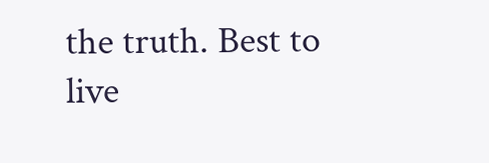the truth. Best to live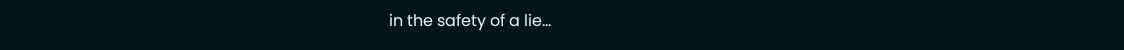in the safety of a lie...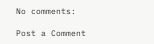No comments:

Post a Comment